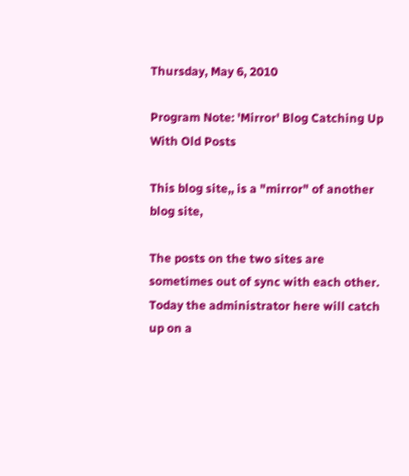Thursday, May 6, 2010

Program Note: 'Mirror' Blog Catching Up With Old Posts

This blog site,, is a "mirror" of another blog site,

The posts on the two sites are sometimes out of sync with each other. Today the administrator here will catch up on a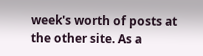week's worth of posts at the other site. As a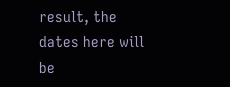result, the dates here will be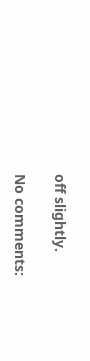off slightly.

No comments: